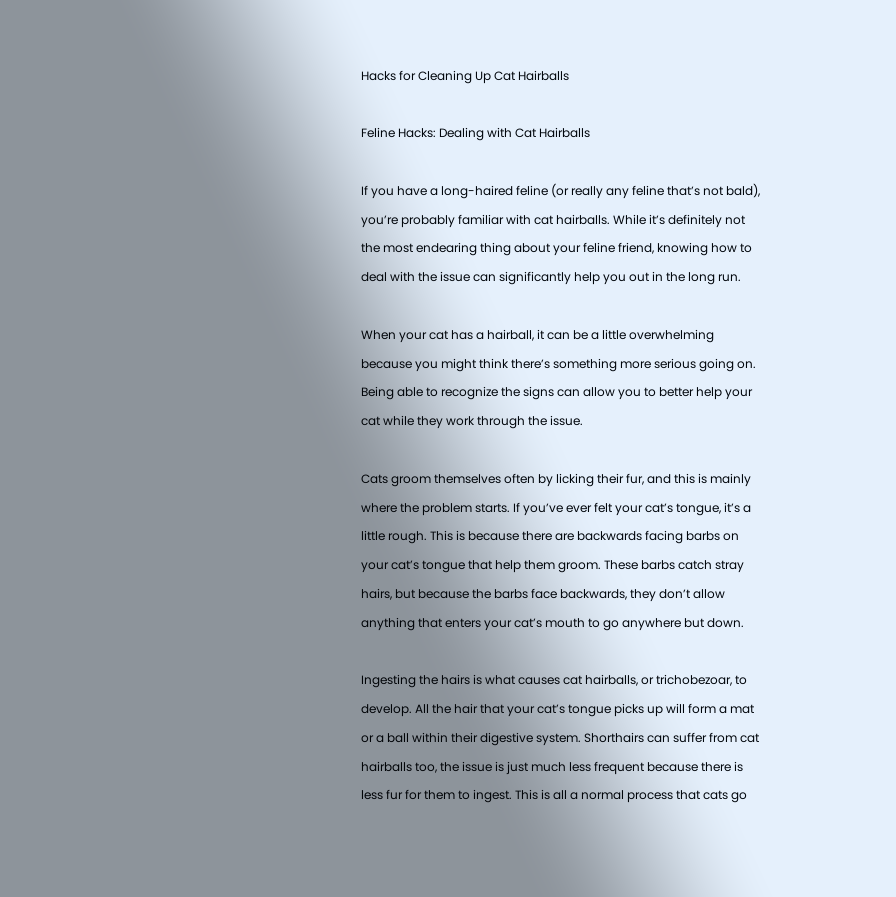Hacks for Cleaning Up Cat Hairballs

Feline Hacks: Dealing with Cat Hairballs

If you have a long-haired feline (or really any feline that’s not bald), you’re probably familiar with cat hairballs. While it’s definitely not the most endearing thing about your feline friend, knowing how to deal with the issue can significantly help you out in the long run.

When your cat has a hairball, it can be a little overwhelming because you might think there’s something more serious going on. Being able to recognize the signs can allow you to better help your cat while they work through the issue.

Cats groom themselves often by licking their fur, and this is mainly where the problem starts. If you’ve ever felt your cat’s tongue, it’s a little rough. This is because there are backwards facing barbs on your cat’s tongue that help them groom. These barbs catch stray hairs, but because the barbs face backwards, they don’t allow anything that enters your cat’s mouth to go anywhere but down.

Ingesting the hairs is what causes cat hairballs, or trichobezoar, to develop. All the hair that your cat’s tongue picks up will form a mat or a ball within their digestive system. Shorthairs can suffer from cat hairballs too, the issue is just much less frequent because there is less fur for them to ingest. This is all a normal process that cats go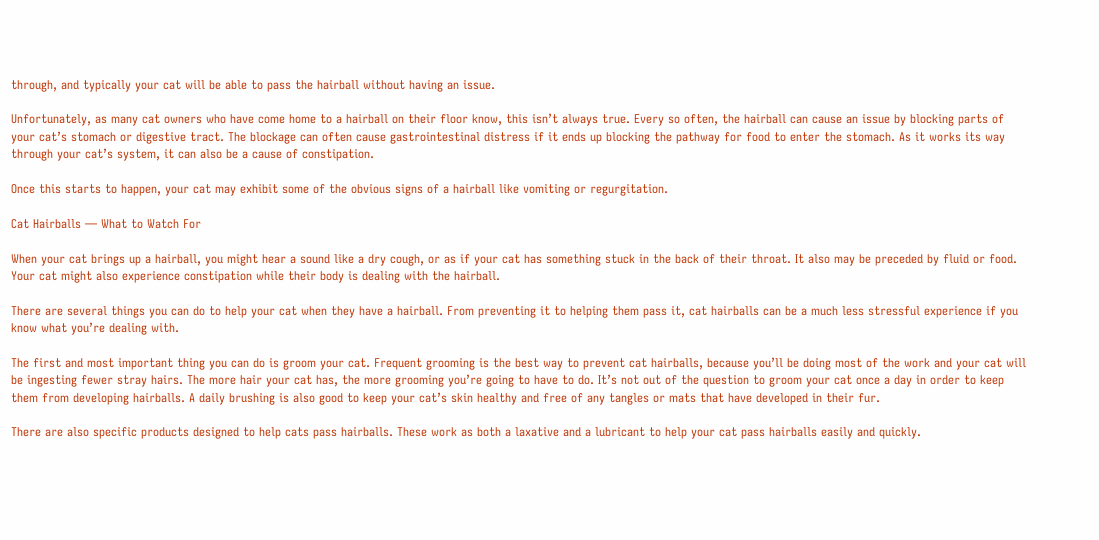through, and typically your cat will be able to pass the hairball without having an issue.

Unfortunately, as many cat owners who have come home to a hairball on their floor know, this isn’t always true. Every so often, the hairball can cause an issue by blocking parts of your cat’s stomach or digestive tract. The blockage can often cause gastrointestinal distress if it ends up blocking the pathway for food to enter the stomach. As it works its way through your cat’s system, it can also be a cause of constipation.

Once this starts to happen, your cat may exhibit some of the obvious signs of a hairball like vomiting or regurgitation.

Cat Hairballs — What to Watch For

When your cat brings up a hairball, you might hear a sound like a dry cough, or as if your cat has something stuck in the back of their throat. It also may be preceded by fluid or food. Your cat might also experience constipation while their body is dealing with the hairball.

There are several things you can do to help your cat when they have a hairball. From preventing it to helping them pass it, cat hairballs can be a much less stressful experience if you know what you’re dealing with.

The first and most important thing you can do is groom your cat. Frequent grooming is the best way to prevent cat hairballs, because you’ll be doing most of the work and your cat will be ingesting fewer stray hairs. The more hair your cat has, the more grooming you’re going to have to do. It’s not out of the question to groom your cat once a day in order to keep them from developing hairballs. A daily brushing is also good to keep your cat’s skin healthy and free of any tangles or mats that have developed in their fur.

There are also specific products designed to help cats pass hairballs. These work as both a laxative and a lubricant to help your cat pass hairballs easily and quickly.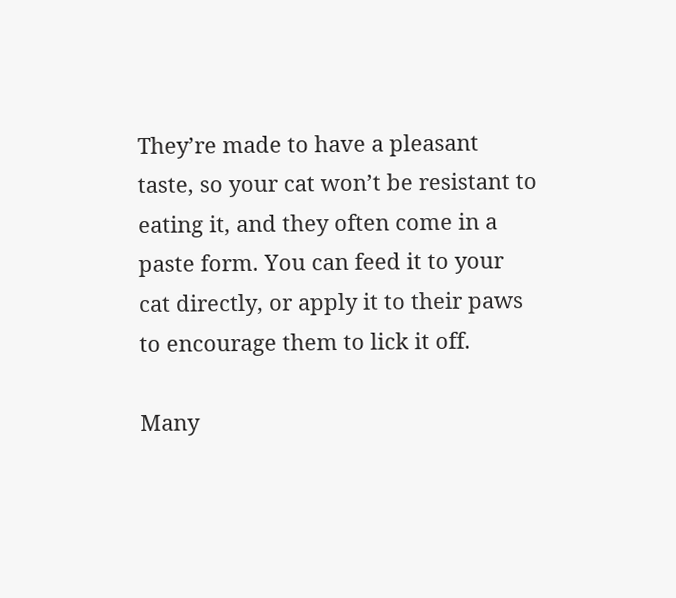They’re made to have a pleasant taste, so your cat won’t be resistant to eating it, and they often come in a paste form. You can feed it to your cat directly, or apply it to their paws to encourage them to lick it off.

Many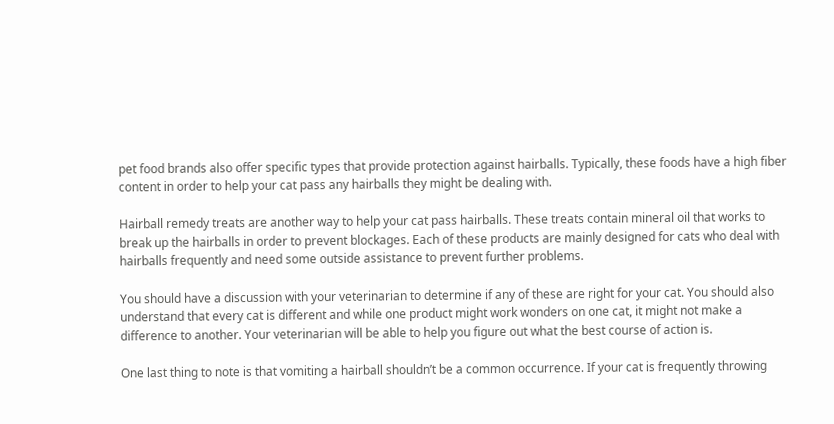pet food brands also offer specific types that provide protection against hairballs. Typically, these foods have a high fiber content in order to help your cat pass any hairballs they might be dealing with.

Hairball remedy treats are another way to help your cat pass hairballs. These treats contain mineral oil that works to break up the hairballs in order to prevent blockages. Each of these products are mainly designed for cats who deal with hairballs frequently and need some outside assistance to prevent further problems.

You should have a discussion with your veterinarian to determine if any of these are right for your cat. You should also understand that every cat is different and while one product might work wonders on one cat, it might not make a difference to another. Your veterinarian will be able to help you figure out what the best course of action is.

One last thing to note is that vomiting a hairball shouldn’t be a common occurrence. If your cat is frequently throwing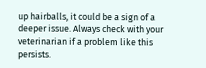up hairballs, it could be a sign of a deeper issue. Always check with your veterinarian if a problem like this persists.